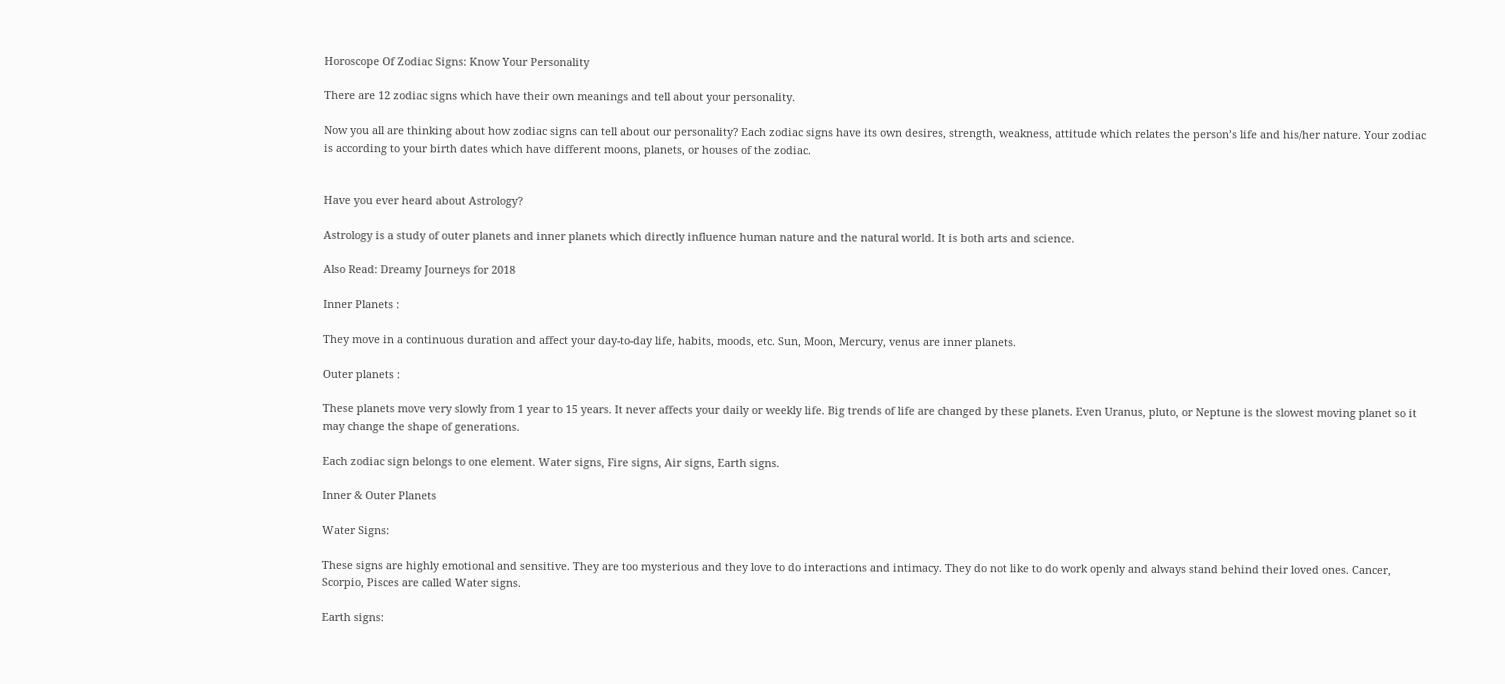Horoscope Of Zodiac Signs: Know Your Personality

There are 12 zodiac signs which have their own meanings and tell about your personality.

Now you all are thinking about how zodiac signs can tell about our personality? Each zodiac signs have its own desires, strength, weakness, attitude which relates the person’s life and his/her nature. Your zodiac is according to your birth dates which have different moons, planets, or houses of the zodiac.


Have you ever heard about Astrology?

Astrology is a study of outer planets and inner planets which directly influence human nature and the natural world. It is both arts and science.

Also Read: Dreamy Journeys for 2018

Inner Planets :

They move in a continuous duration and affect your day-to-day life, habits, moods, etc. Sun, Moon, Mercury, venus are inner planets.

Outer planets :

These planets move very slowly from 1 year to 15 years. It never affects your daily or weekly life. Big trends of life are changed by these planets. Even Uranus, pluto, or Neptune is the slowest moving planet so it may change the shape of generations.

Each zodiac sign belongs to one element. Water signs, Fire signs, Air signs, Earth signs.

Inner & Outer Planets

Water Signs:

These signs are highly emotional and sensitive. They are too mysterious and they love to do interactions and intimacy. They do not like to do work openly and always stand behind their loved ones. Cancer, Scorpio, Pisces are called Water signs.

Earth signs: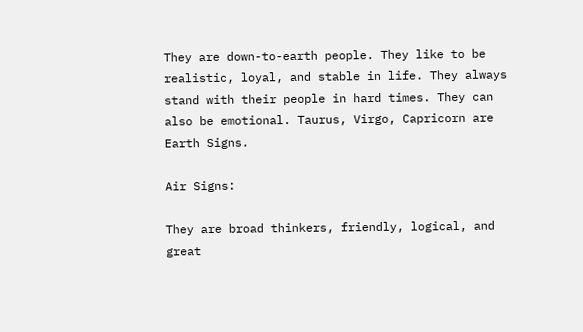They are down-to-earth people. They like to be realistic, loyal, and stable in life. They always stand with their people in hard times. They can also be emotional. Taurus, Virgo, Capricorn are Earth Signs.

Air Signs:

They are broad thinkers, friendly, logical, and great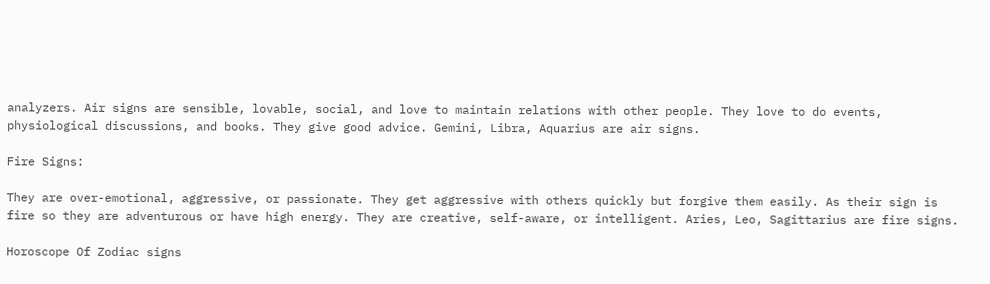analyzers. Air signs are sensible, lovable, social, and love to maintain relations with other people. They love to do events, physiological discussions, and books. They give good advice. Gemini, Libra, Aquarius are air signs.

Fire Signs:

They are over-emotional, aggressive, or passionate. They get aggressive with others quickly but forgive them easily. As their sign is fire so they are adventurous or have high energy. They are creative, self-aware, or intelligent. Aries, Leo, Sagittarius are fire signs.

Horoscope Of Zodiac signs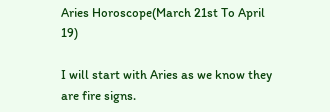Aries Horoscope(March 21st To April 19)

I will start with Aries as we know they are fire signs.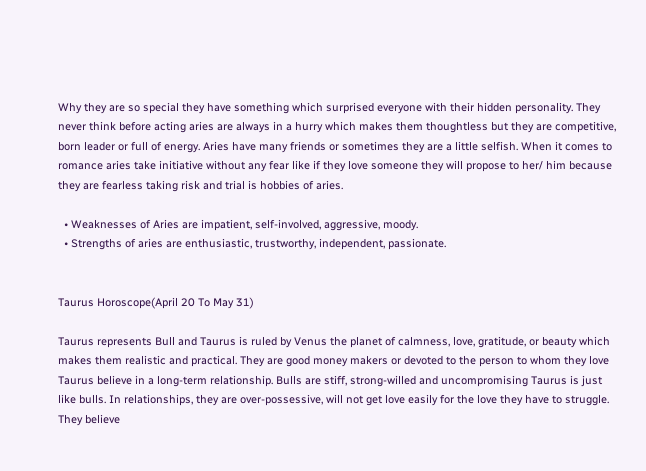Why they are so special they have something which surprised everyone with their hidden personality. They never think before acting aries are always in a hurry which makes them thoughtless but they are competitive, born leader or full of energy. Aries have many friends or sometimes they are a little selfish. When it comes to romance aries take initiative without any fear like if they love someone they will propose to her/ him because they are fearless taking risk and trial is hobbies of aries.

  • Weaknesses of Aries are impatient, self-involved, aggressive, moody.
  • Strengths of aries are enthusiastic, trustworthy, independent, passionate.


Taurus Horoscope(April 20 To May 31)

Taurus represents Bull and Taurus is ruled by Venus the planet of calmness, love, gratitude, or beauty which makes them realistic and practical. They are good money makers or devoted to the person to whom they love Taurus believe in a long-term relationship. Bulls are stiff, strong-willed and uncompromising Taurus is just like bulls. In relationships, they are over-possessive, will not get love easily for the love they have to struggle. They believe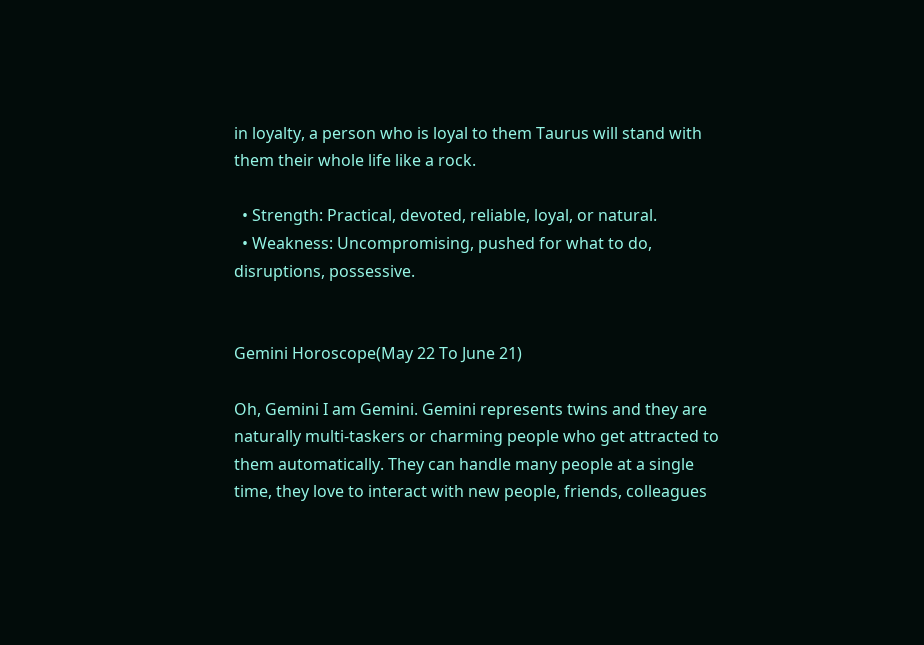in loyalty, a person who is loyal to them Taurus will stand with them their whole life like a rock.

  • Strength: Practical, devoted, reliable, loyal, or natural.
  • Weakness: Uncompromising, pushed for what to do, disruptions, possessive.


Gemini Horoscope(May 22 To June 21)

Oh, Gemini I am Gemini. Gemini represents twins and they are naturally multi-taskers or charming people who get attracted to them automatically. They can handle many people at a single time, they love to interact with new people, friends, colleagues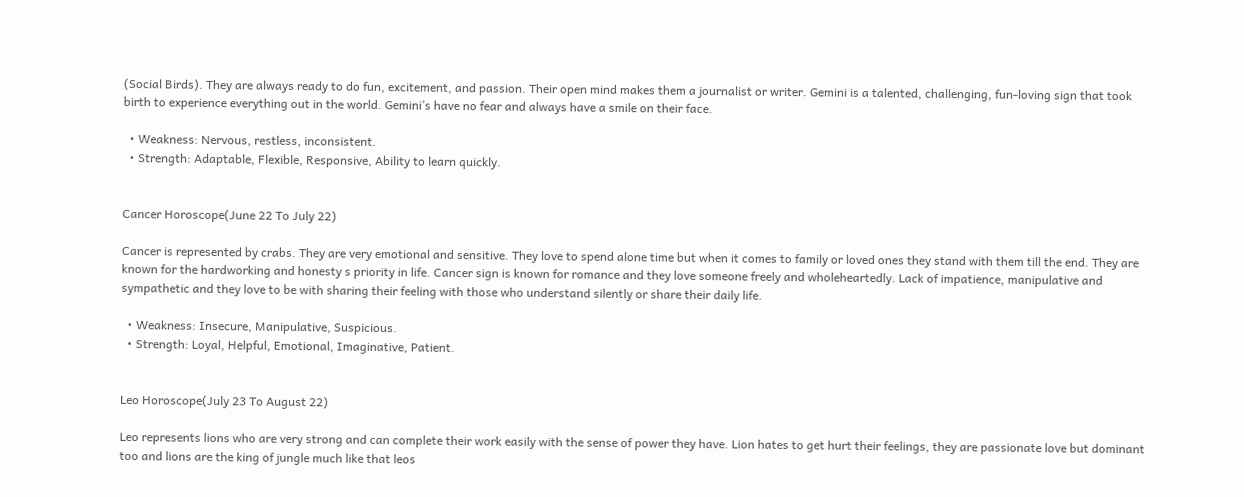(Social Birds). They are always ready to do fun, excitement, and passion. Their open mind makes them a journalist or writer. Gemini is a talented, challenging, fun-loving sign that took birth to experience everything out in the world. Gemini’s have no fear and always have a smile on their face.

  • Weakness: Nervous, restless, inconsistent.
  • Strength: Adaptable, Flexible, Responsive, Ability to learn quickly.


Cancer Horoscope(June 22 To July 22)

Cancer is represented by crabs. They are very emotional and sensitive. They love to spend alone time but when it comes to family or loved ones they stand with them till the end. They are known for the hardworking and honesty s priority in life. Cancer sign is known for romance and they love someone freely and wholeheartedly. Lack of impatience, manipulative and sympathetic and they love to be with sharing their feeling with those who understand silently or share their daily life.

  • Weakness: Insecure, Manipulative, Suspicious.
  • Strength: Loyal, Helpful, Emotional, Imaginative, Patient.


Leo Horoscope(July 23 To August 22)

Leo represents lions who are very strong and can complete their work easily with the sense of power they have. Lion hates to get hurt their feelings, they are passionate love but dominant too and lions are the king of jungle much like that leos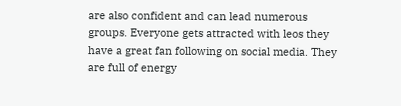are also confident and can lead numerous groups. Everyone gets attracted with leos they have a great fan following on social media. They are full of energy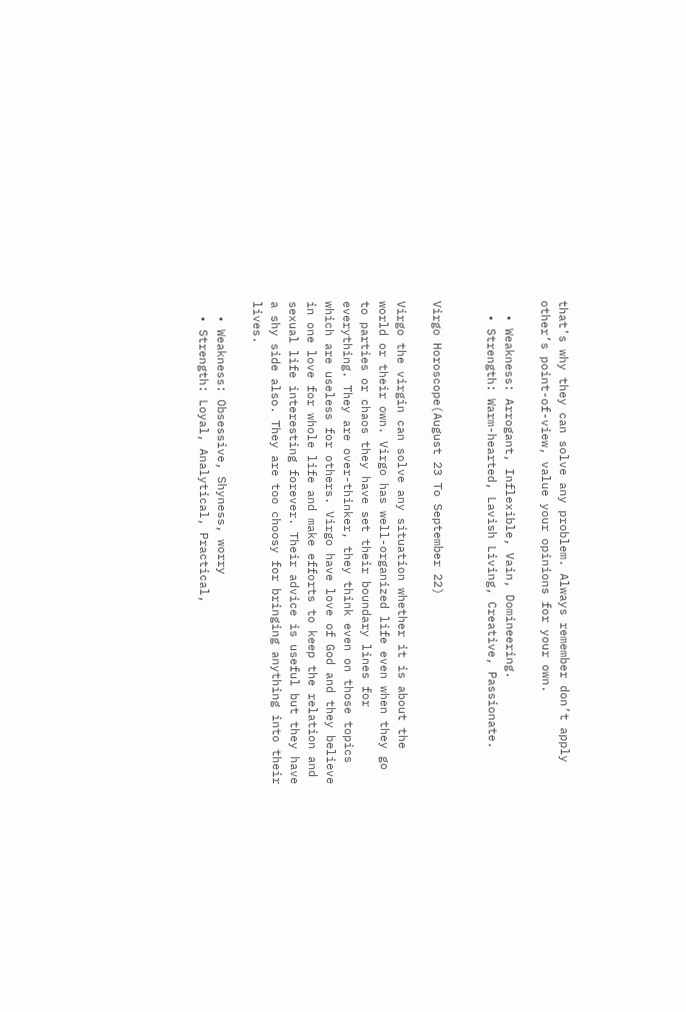that’s why they can solve any problem. Always remember don’t apply other’s point-of-view, value your opinions for your own.

  • Weakness: Arrogant, Inflexible, Vain, Domineering.
  • Strength: Warm-hearted, Lavish Living, Creative, Passionate.


Virgo Horoscope(August 23 To September 22)

Virgo the virgin can solve any situation whether it is about the world or their own. Virgo has well-organized life even when they go to parties or chaos they have set their boundary lines for everything. They are over-thinker, they think even on those topics which are useless for others. Virgo have love of God and they believe in one love for whole life and make efforts to keep the relation and sexual life interesting forever. Their advice is useful but they have a shy side also. They are too choosy for bringing anything into their lives.

  • Weakness: Obsessive, Shyness, worry
  • Strength: Loyal, Analytical, Practical,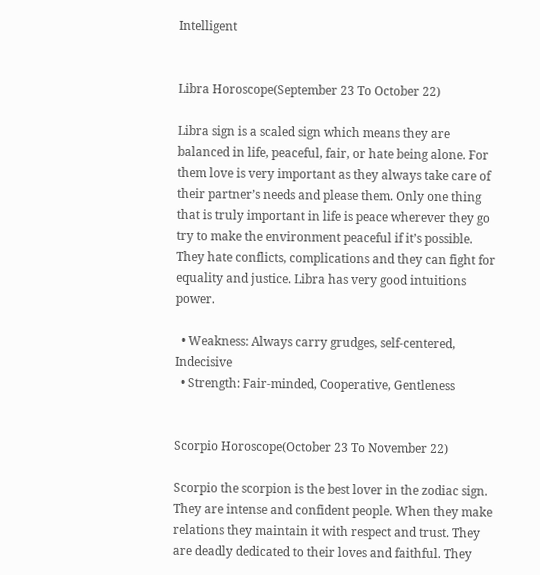Intelligent


Libra Horoscope(September 23 To October 22)

Libra sign is a scaled sign which means they are balanced in life, peaceful, fair, or hate being alone. For them love is very important as they always take care of their partner’s needs and please them. Only one thing that is truly important in life is peace wherever they go try to make the environment peaceful if it’s possible. They hate conflicts, complications and they can fight for equality and justice. Libra has very good intuitions power.

  • Weakness: Always carry grudges, self-centered, Indecisive
  • Strength: Fair-minded, Cooperative, Gentleness


Scorpio Horoscope(October 23 To November 22)

Scorpio the scorpion is the best lover in the zodiac sign. They are intense and confident people. When they make relations they maintain it with respect and trust. They are deadly dedicated to their loves and faithful. They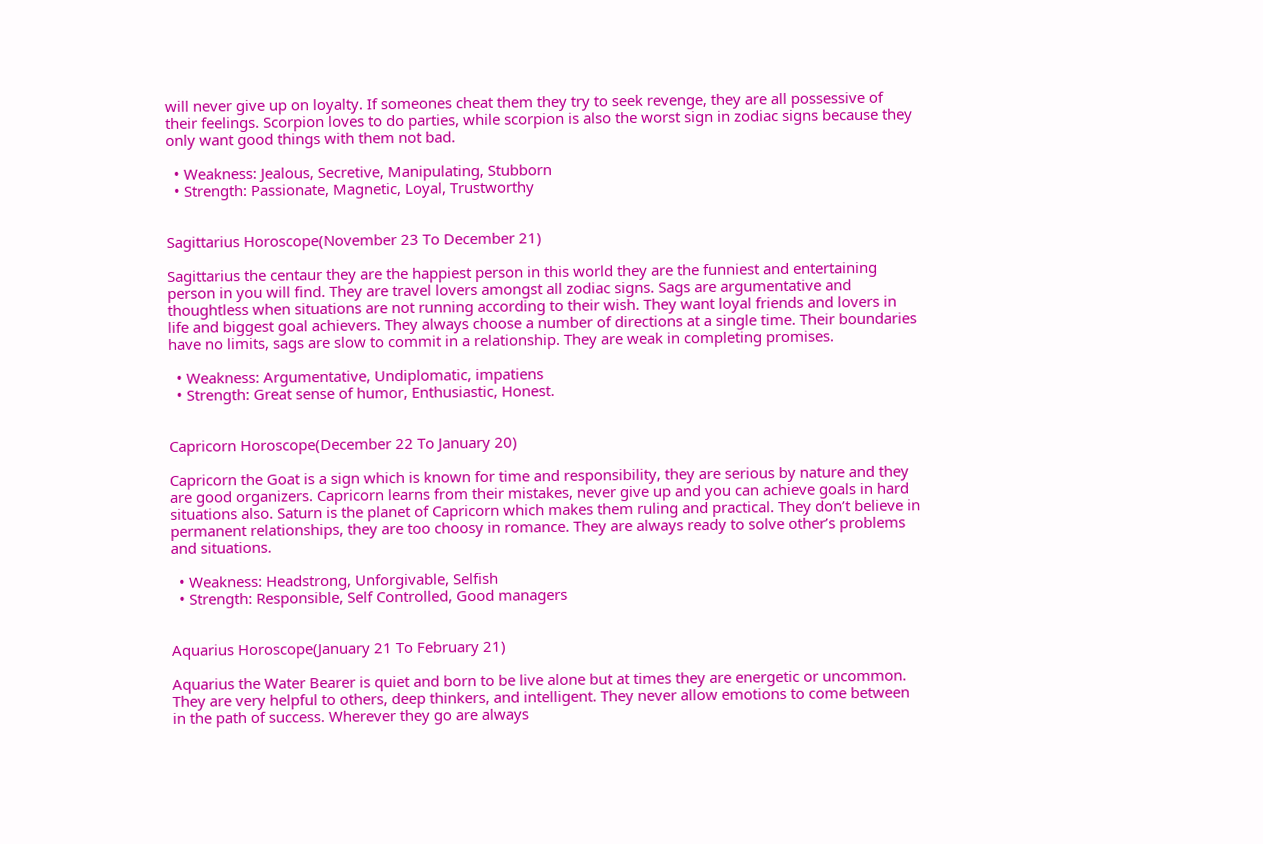will never give up on loyalty. If someones cheat them they try to seek revenge, they are all possessive of their feelings. Scorpion loves to do parties, while scorpion is also the worst sign in zodiac signs because they only want good things with them not bad.

  • Weakness: Jealous, Secretive, Manipulating, Stubborn
  • Strength: Passionate, Magnetic, Loyal, Trustworthy


Sagittarius Horoscope(November 23 To December 21)

Sagittarius the centaur they are the happiest person in this world they are the funniest and entertaining person in you will find. They are travel lovers amongst all zodiac signs. Sags are argumentative and thoughtless when situations are not running according to their wish. They want loyal friends and lovers in life and biggest goal achievers. They always choose a number of directions at a single time. Their boundaries have no limits, sags are slow to commit in a relationship. They are weak in completing promises.

  • Weakness: Argumentative, Undiplomatic, impatiens
  • Strength: Great sense of humor, Enthusiastic, Honest.


Capricorn Horoscope(December 22 To January 20)

Capricorn the Goat is a sign which is known for time and responsibility, they are serious by nature and they are good organizers. Capricorn learns from their mistakes, never give up and you can achieve goals in hard situations also. Saturn is the planet of Capricorn which makes them ruling and practical. They don’t believe in permanent relationships, they are too choosy in romance. They are always ready to solve other’s problems and situations.

  • Weakness: Headstrong, Unforgivable, Selfish
  • Strength: Responsible, Self Controlled, Good managers


Aquarius Horoscope(January 21 To February 21)

Aquarius the Water Bearer is quiet and born to be live alone but at times they are energetic or uncommon. They are very helpful to others, deep thinkers, and intelligent. They never allow emotions to come between in the path of success. Wherever they go are always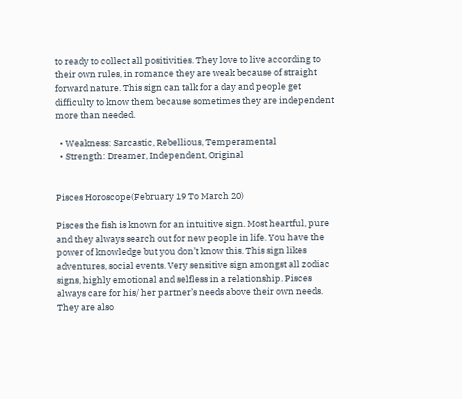to ready to collect all positivities. They love to live according to their own rules, in romance they are weak because of straight forward nature. This sign can talk for a day and people get difficulty to know them because sometimes they are independent more than needed.

  • Weakness: Sarcastic, Rebellious, Temperamental
  • Strength: Dreamer, Independent, Original


Pisces Horoscope(February 19 To March 20)

Pisces the fish is known for an intuitive sign. Most heartful, pure and they always search out for new people in life. You have the power of knowledge but you don’t know this. This sign likes adventures, social events. Very sensitive sign amongst all zodiac signs, highly emotional and selfless in a relationship. Pisces always care for his/ her partner’s needs above their own needs. They are also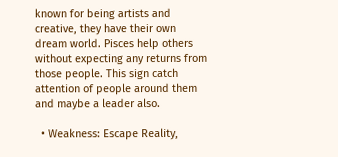known for being artists and creative, they have their own dream world. Pisces help others without expecting any returns from those people. This sign catch attention of people around them and maybe a leader also.

  • Weakness: Escape Reality,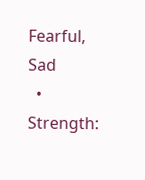Fearful, Sad
  • Strength: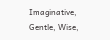Imaginative, Gentle, Wise,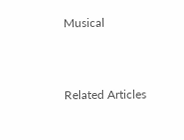Musical



Related Articles